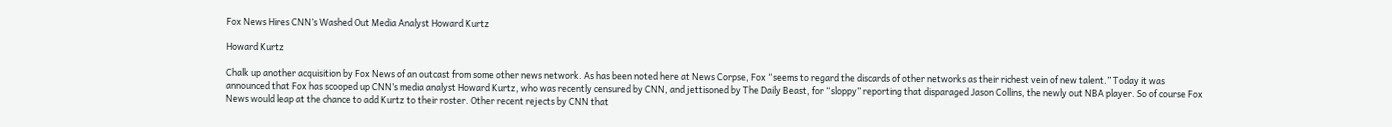Fox News Hires CNN’s Washed Out Media Analyst Howard Kurtz

Howard Kurtz

Chalk up another acquisition by Fox News of an outcast from some other news network. As has been noted here at News Corpse, Fox “seems to regard the discards of other networks as their richest vein of new talent.” Today it was announced that Fox has scooped up CNN’s media analyst Howard Kurtz, who was recently censured by CNN, and jettisoned by The Daily Beast, for “sloppy” reporting that disparaged Jason Collins, the newly out NBA player. So of course Fox News would leap at the chance to add Kurtz to their roster. Other recent rejects by CNN that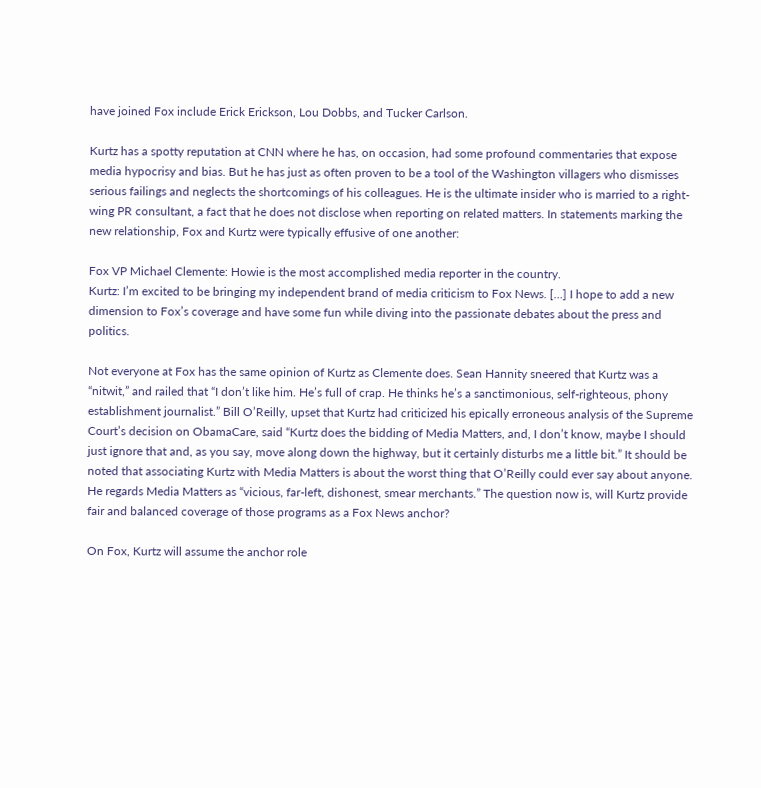have joined Fox include Erick Erickson, Lou Dobbs, and Tucker Carlson.

Kurtz has a spotty reputation at CNN where he has, on occasion, had some profound commentaries that expose media hypocrisy and bias. But he has just as often proven to be a tool of the Washington villagers who dismisses serious failings and neglects the shortcomings of his colleagues. He is the ultimate insider who is married to a right-wing PR consultant, a fact that he does not disclose when reporting on related matters. In statements marking the new relationship, Fox and Kurtz were typically effusive of one another:

Fox VP Michael Clemente: Howie is the most accomplished media reporter in the country.
Kurtz: I’m excited to be bringing my independent brand of media criticism to Fox News. […] I hope to add a new dimension to Fox’s coverage and have some fun while diving into the passionate debates about the press and politics.

Not everyone at Fox has the same opinion of Kurtz as Clemente does. Sean Hannity sneered that Kurtz was a “nitwit,” and railed that “I don’t like him. He’s full of crap. He thinks he’s a sanctimonious, self-righteous, phony establishment journalist.” Bill O’Reilly, upset that Kurtz had criticized his epically erroneous analysis of the Supreme Court’s decision on ObamaCare, said “Kurtz does the bidding of Media Matters, and, I don’t know, maybe I should just ignore that and, as you say, move along down the highway, but it certainly disturbs me a little bit.” It should be noted that associating Kurtz with Media Matters is about the worst thing that O’Reilly could ever say about anyone. He regards Media Matters as “vicious, far-left, dishonest, smear merchants.” The question now is, will Kurtz provide fair and balanced coverage of those programs as a Fox News anchor?

On Fox, Kurtz will assume the anchor role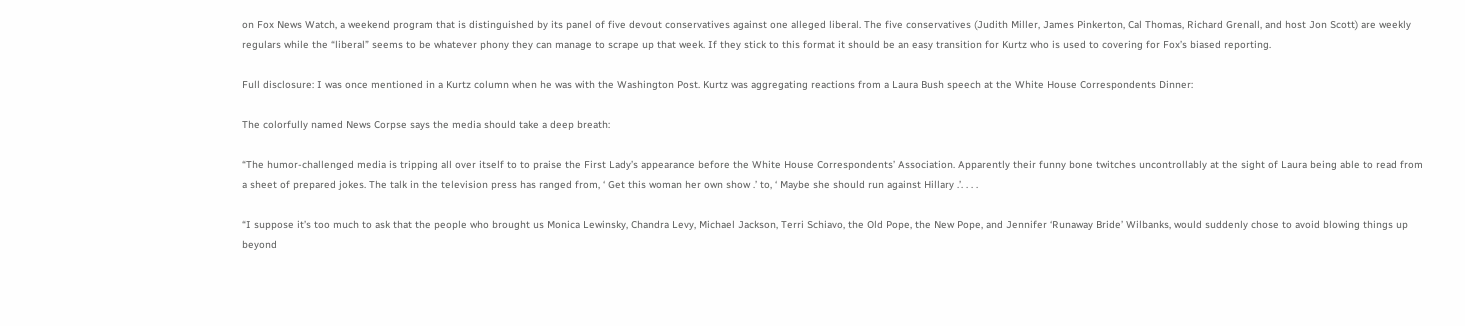on Fox News Watch, a weekend program that is distinguished by its panel of five devout conservatives against one alleged liberal. The five conservatives (Judith Miller, James Pinkerton, Cal Thomas, Richard Grenall, and host Jon Scott) are weekly regulars while the “liberal” seems to be whatever phony they can manage to scrape up that week. If they stick to this format it should be an easy transition for Kurtz who is used to covering for Fox’s biased reporting.

Full disclosure: I was once mentioned in a Kurtz column when he was with the Washington Post. Kurtz was aggregating reactions from a Laura Bush speech at the White House Correspondents Dinner:

The colorfully named News Corpse says the media should take a deep breath:

“The humor-challenged media is tripping all over itself to to praise the First Lady’s appearance before the White House Correspondents’ Association. Apparently their funny bone twitches uncontrollably at the sight of Laura being able to read from a sheet of prepared jokes. The talk in the television press has ranged from, ‘ Get this woman her own show .’ to, ‘ Maybe she should run against Hillary .’. . . .

“I suppose it’s too much to ask that the people who brought us Monica Lewinsky, Chandra Levy, Michael Jackson, Terri Schiavo, the Old Pope, the New Pope, and Jennifer ‘Runaway Bride’ Wilbanks, would suddenly chose to avoid blowing things up beyond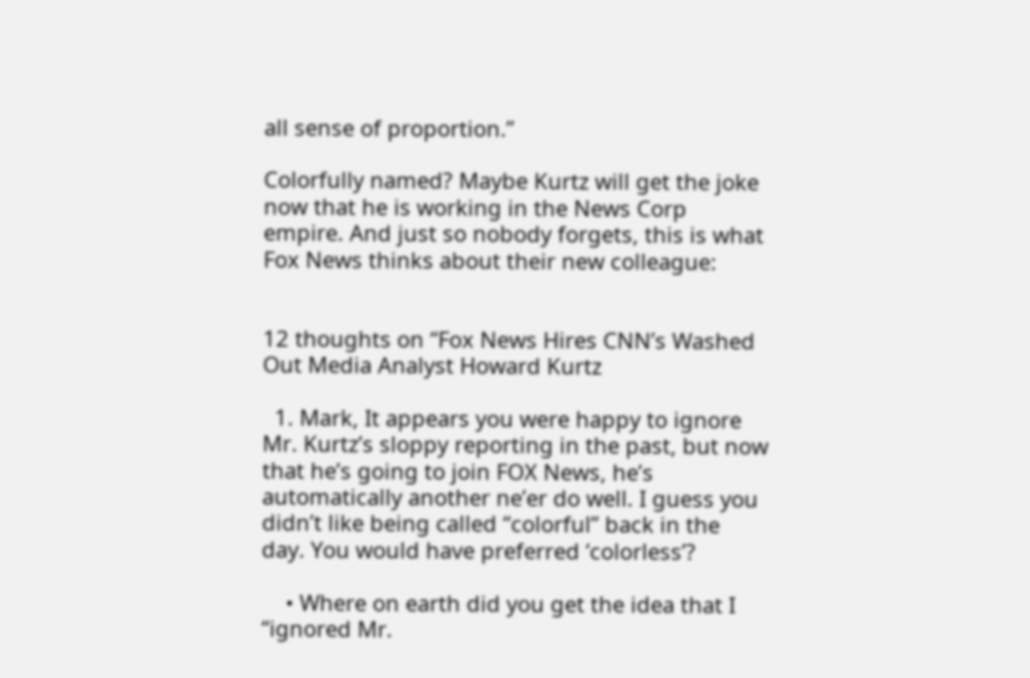all sense of proportion.”

Colorfully named? Maybe Kurtz will get the joke now that he is working in the News Corp empire. And just so nobody forgets, this is what Fox News thinks about their new colleague:


12 thoughts on “Fox News Hires CNN’s Washed Out Media Analyst Howard Kurtz

  1. Mark, It appears you were happy to ignore Mr. Kurtz’s sloppy reporting in the past, but now that he’s going to join FOX News, he’s automatically another ne’er do well. I guess you didn’t like being called “colorful” back in the day. You would have preferred ‘colorless’?

    • Where on earth did you get the idea that I “ignored Mr.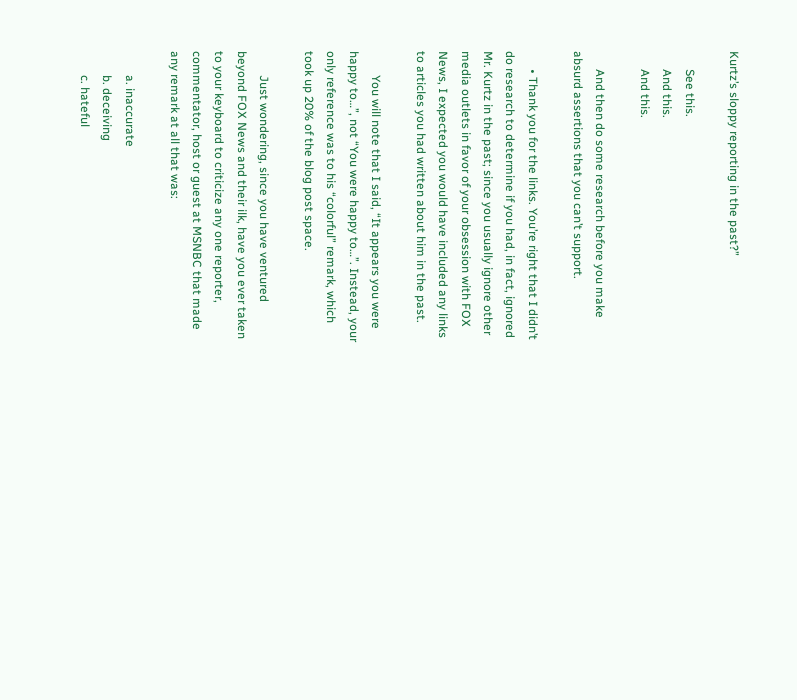Kurtz’s sloppy reporting in the past?”

      See this.
      And this.
      And this.

      And then do some research before you make absurd assertions that you can’t support.

      • Thank you for the links. You’re right that I didn’t do research to determine if you had, in fact, ignored Mr. Kurtz in the past; since you usually ignore other media outlets in favor of your obsession with FOX News, I expected you would have included any links to articles you had written about him in the past.

        You will note that I said, “It appears you were happy to…”, not “You were happy to…”. Instead, your only reference was to his “colorful” remark, which took up 20% of the blog post space.

        Just wondering, since you have ventured beyond FOX News and their ilk, have you ever taken to your keyboard to criticize any one reporter, commentator, host or guest at MSNBC that made any remark at all that was:

        a. inaccurate
        b. deceiving
        c. hateful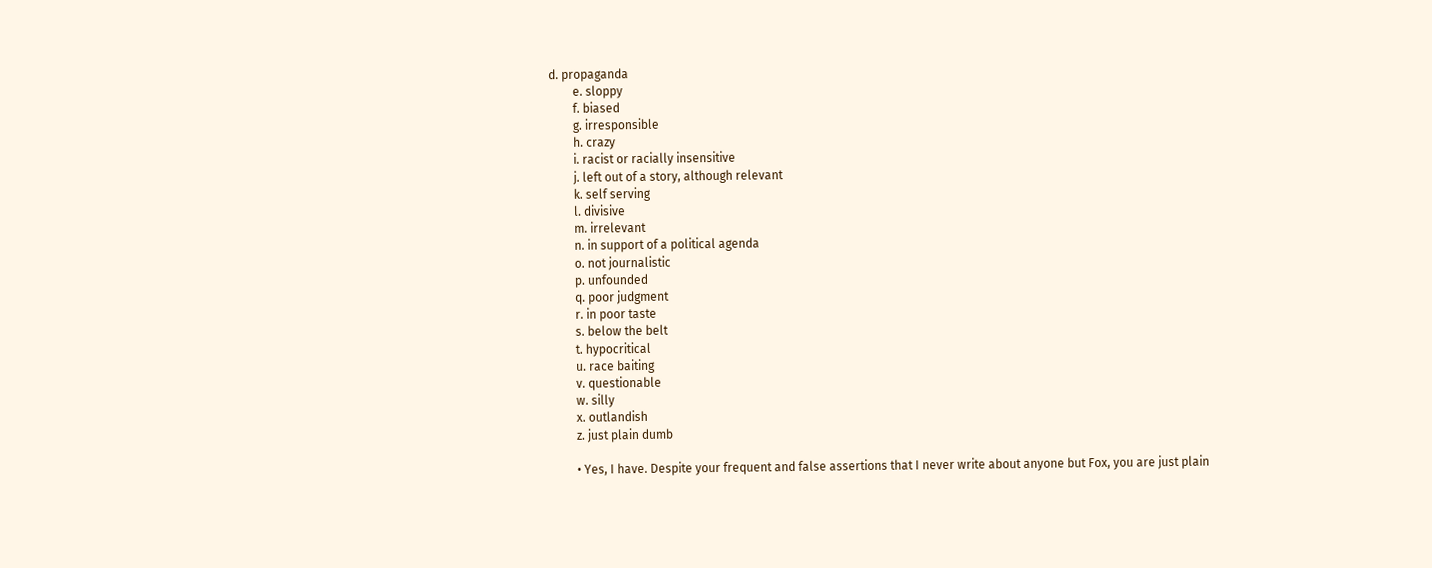d. propaganda
        e. sloppy
        f. biased
        g. irresponsible
        h. crazy
        i. racist or racially insensitive
        j. left out of a story, although relevant
        k. self serving
        l. divisive
        m. irrelevant
        n. in support of a political agenda
        o. not journalistic
        p. unfounded
        q. poor judgment
        r. in poor taste
        s. below the belt
        t. hypocritical
        u. race baiting
        v. questionable
        w. silly
        x. outlandish
        z. just plain dumb

        • Yes, I have. Despite your frequent and false assertions that I never write about anyone but Fox, you are just plain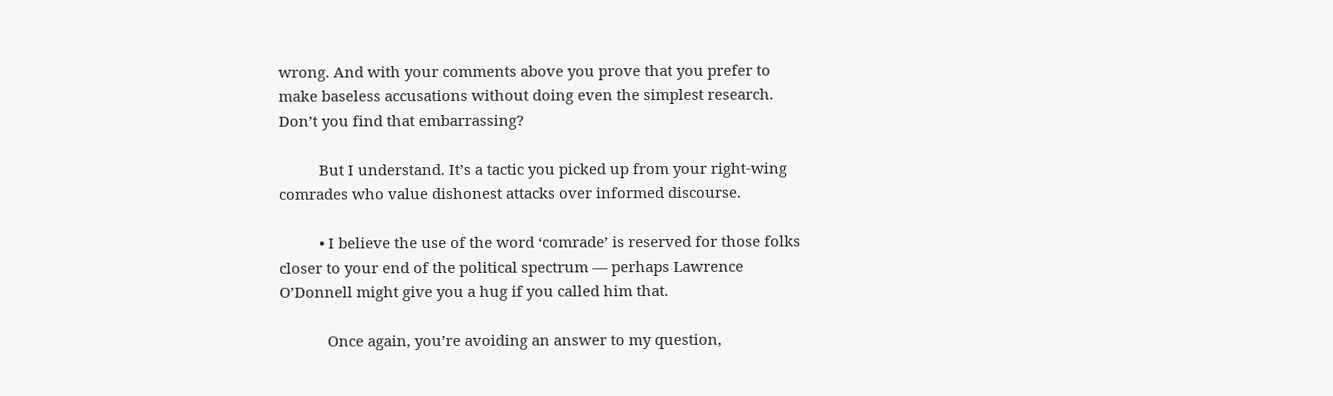wrong. And with your comments above you prove that you prefer to make baseless accusations without doing even the simplest research. Don’t you find that embarrassing?

          But I understand. It’s a tactic you picked up from your right-wing comrades who value dishonest attacks over informed discourse.

          • I believe the use of the word ‘comrade’ is reserved for those folks closer to your end of the political spectrum — perhaps Lawrence O’Donnell might give you a hug if you called him that.

            Once again, you’re avoiding an answer to my question,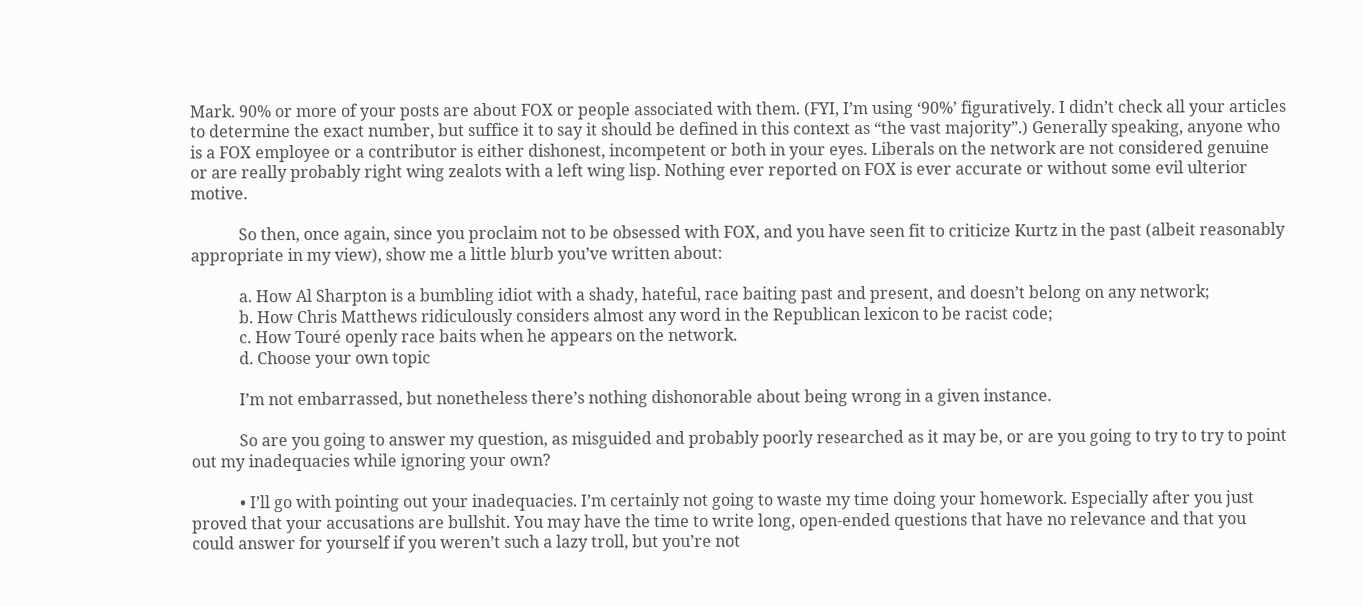Mark. 90% or more of your posts are about FOX or people associated with them. (FYI, I’m using ‘90%’ figuratively. I didn’t check all your articles to determine the exact number, but suffice it to say it should be defined in this context as “the vast majority”.) Generally speaking, anyone who is a FOX employee or a contributor is either dishonest, incompetent or both in your eyes. Liberals on the network are not considered genuine or are really probably right wing zealots with a left wing lisp. Nothing ever reported on FOX is ever accurate or without some evil ulterior motive.

            So then, once again, since you proclaim not to be obsessed with FOX, and you have seen fit to criticize Kurtz in the past (albeit reasonably appropriate in my view), show me a little blurb you’ve written about:

            a. How Al Sharpton is a bumbling idiot with a shady, hateful, race baiting past and present, and doesn’t belong on any network;
            b. How Chris Matthews ridiculously considers almost any word in the Republican lexicon to be racist code;
            c. How Touré openly race baits when he appears on the network.
            d. Choose your own topic

            I’m not embarrassed, but nonetheless there’s nothing dishonorable about being wrong in a given instance.

            So are you going to answer my question, as misguided and probably poorly researched as it may be, or are you going to try to try to point out my inadequacies while ignoring your own?

            • I’ll go with pointing out your inadequacies. I’m certainly not going to waste my time doing your homework. Especially after you just proved that your accusations are bullshit. You may have the time to write long, open-ended questions that have no relevance and that you could answer for yourself if you weren’t such a lazy troll, but you’re not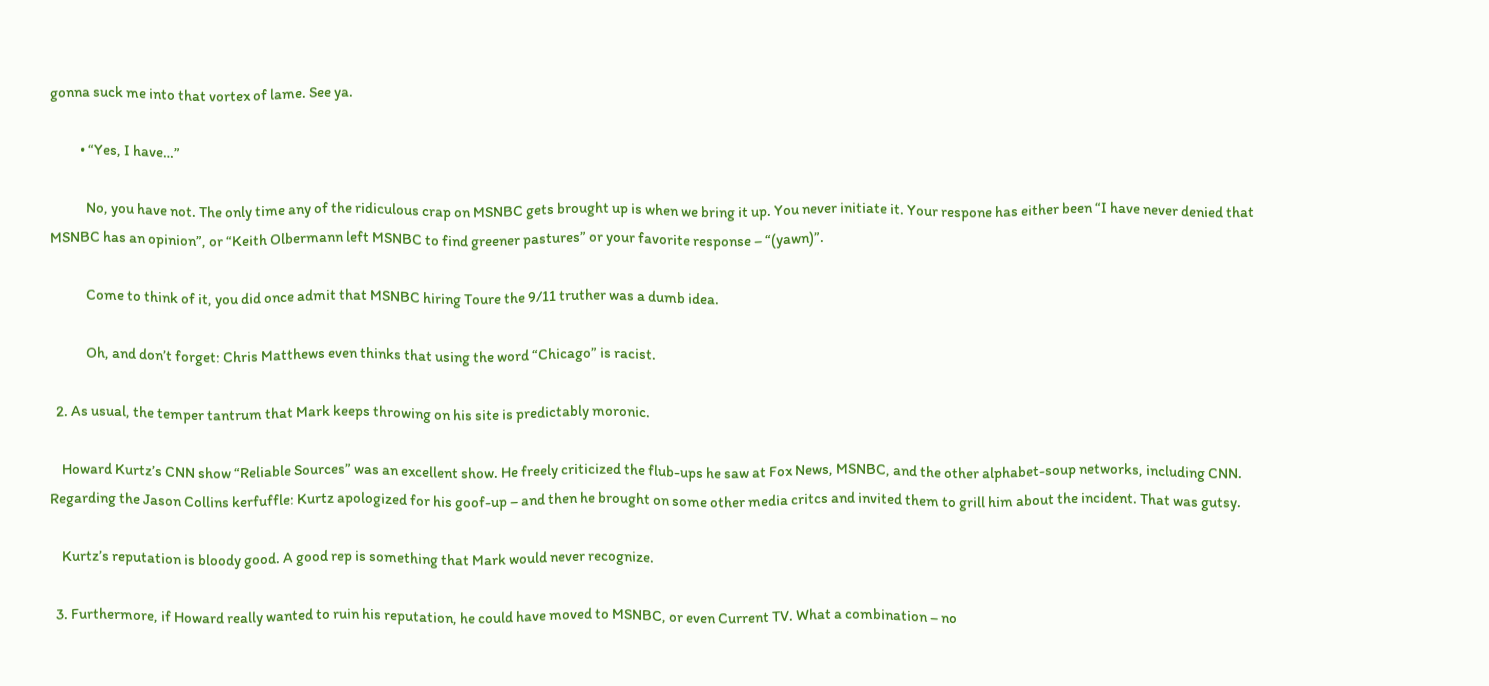gonna suck me into that vortex of lame. See ya.

          • “Yes, I have…”

            No, you have not. The only time any of the ridiculous crap on MSNBC gets brought up is when we bring it up. You never initiate it. Your respone has either been “I have never denied that MSNBC has an opinion”, or “Keith Olbermann left MSNBC to find greener pastures” or your favorite response – “(yawn)”.

            Come to think of it, you did once admit that MSNBC hiring Toure the 9/11 truther was a dumb idea.

            Oh, and don’t forget: Chris Matthews even thinks that using the word “Chicago” is racist.

  2. As usual, the temper tantrum that Mark keeps throwing on his site is predictably moronic.

    Howard Kurtz’s CNN show “Reliable Sources” was an excellent show. He freely criticized the flub-ups he saw at Fox News, MSNBC, and the other alphabet-soup networks, including CNN. Regarding the Jason Collins kerfuffle: Kurtz apologized for his goof-up – and then he brought on some other media critcs and invited them to grill him about the incident. That was gutsy.

    Kurtz’s reputation is bloody good. A good rep is something that Mark would never recognize.

  3. Furthermore, if Howard really wanted to ruin his reputation, he could have moved to MSNBC, or even Current TV. What a combination – no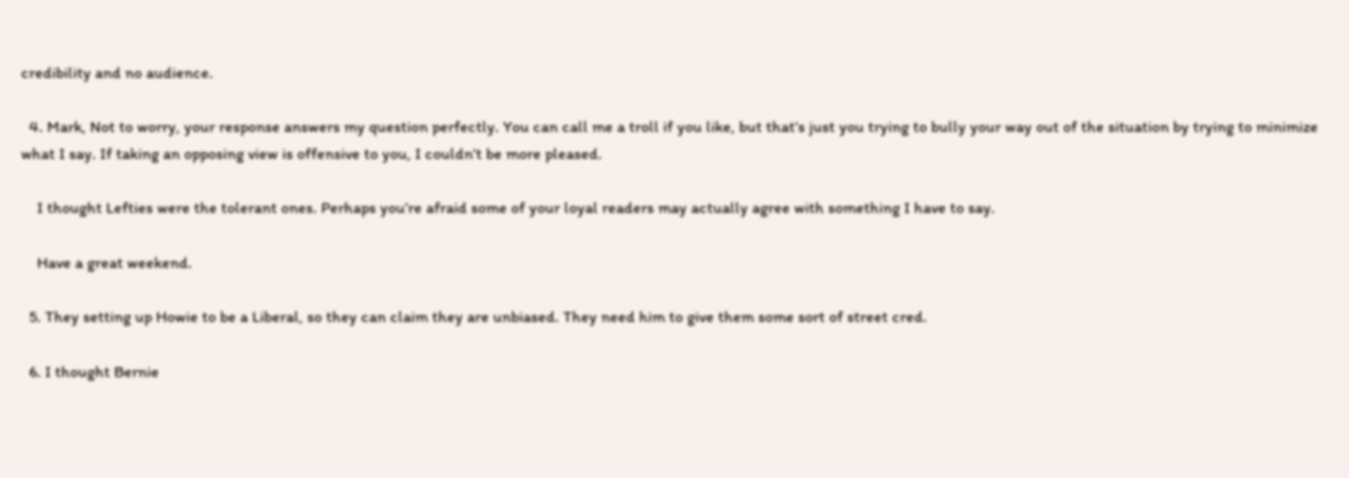credibility and no audience.

  4. Mark, Not to worry, your response answers my question perfectly. You can call me a troll if you like, but that’s just you trying to bully your way out of the situation by trying to minimize what I say. If taking an opposing view is offensive to you, I couldn’t be more pleased.

    I thought Lefties were the tolerant ones. Perhaps you’re afraid some of your loyal readers may actually agree with something I have to say.

    Have a great weekend.

  5. They setting up Howie to be a Liberal, so they can claim they are unbiased. They need him to give them some sort of street cred.

  6. I thought Bernie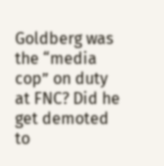Goldberg was the “media cop” on duty at FNC? Did he get demoted to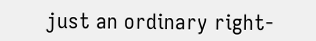just an ordinary right-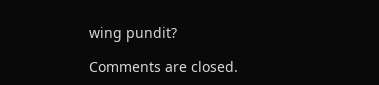wing pundit?

Comments are closed.